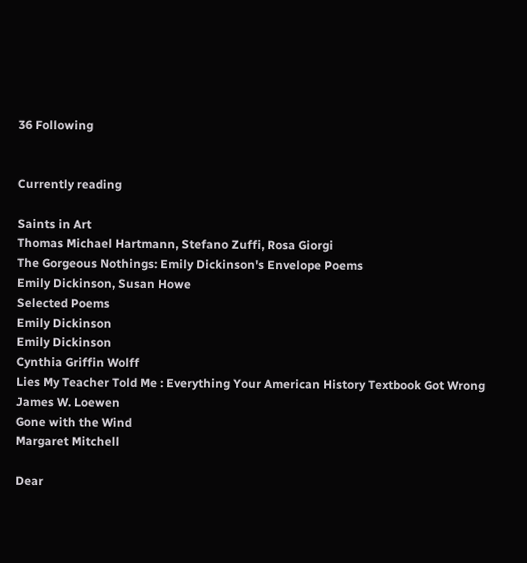36 Following


Currently reading

Saints in Art
Thomas Michael Hartmann, Stefano Zuffi, Rosa Giorgi
The Gorgeous Nothings: Emily Dickinson's Envelope Poems
Emily Dickinson, Susan Howe
Selected Poems
Emily Dickinson
Emily Dickinson
Cynthia Griffin Wolff
Lies My Teacher Told Me : Everything Your American History Textbook Got Wrong
James W. Loewen
Gone with the Wind
Margaret Mitchell

Dear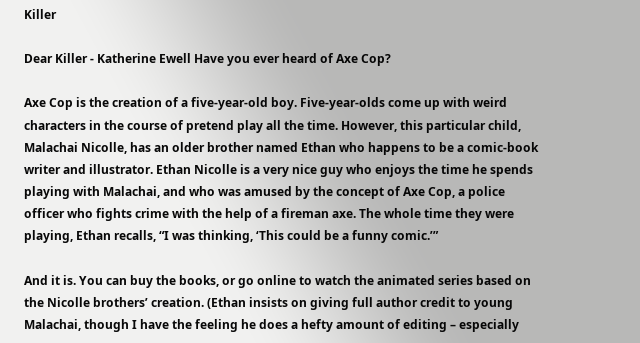Killer

Dear Killer - Katherine Ewell Have you ever heard of Axe Cop?

Axe Cop is the creation of a five-year-old boy. Five-year-olds come up with weird characters in the course of pretend play all the time. However, this particular child, Malachai Nicolle, has an older brother named Ethan who happens to be a comic-book writer and illustrator. Ethan Nicolle is a very nice guy who enjoys the time he spends playing with Malachai, and who was amused by the concept of Axe Cop, a police officer who fights crime with the help of a fireman axe. The whole time they were playing, Ethan recalls, “I was thinking, ‘This could be a funny comic.’”

And it is. You can buy the books, or go online to watch the animated series based on the Nicolle brothers’ creation. (Ethan insists on giving full author credit to young Malachai, though I have the feeling he does a hefty amount of editing – especially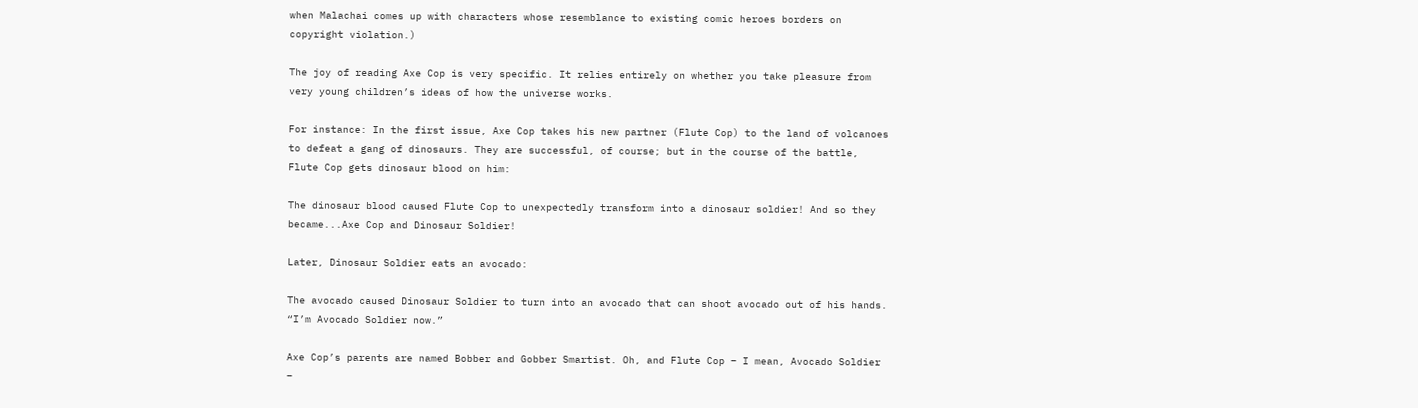when Malachai comes up with characters whose resemblance to existing comic heroes borders on copyright violation.)

The joy of reading Axe Cop is very specific. It relies entirely on whether you take pleasure from very young children’s ideas of how the universe works.

For instance: In the first issue, Axe Cop takes his new partner (Flute Cop) to the land of volcanoes to defeat a gang of dinosaurs. They are successful, of course; but in the course of the battle, Flute Cop gets dinosaur blood on him:

The dinosaur blood caused Flute Cop to unexpectedly transform into a dinosaur soldier! And so they became...Axe Cop and Dinosaur Soldier!

Later, Dinosaur Soldier eats an avocado:

The avocado caused Dinosaur Soldier to turn into an avocado that can shoot avocado out of his hands. “I’m Avocado Soldier now.”

Axe Cop’s parents are named Bobber and Gobber Smartist. Oh, and Flute Cop – I mean, Avocado Soldier –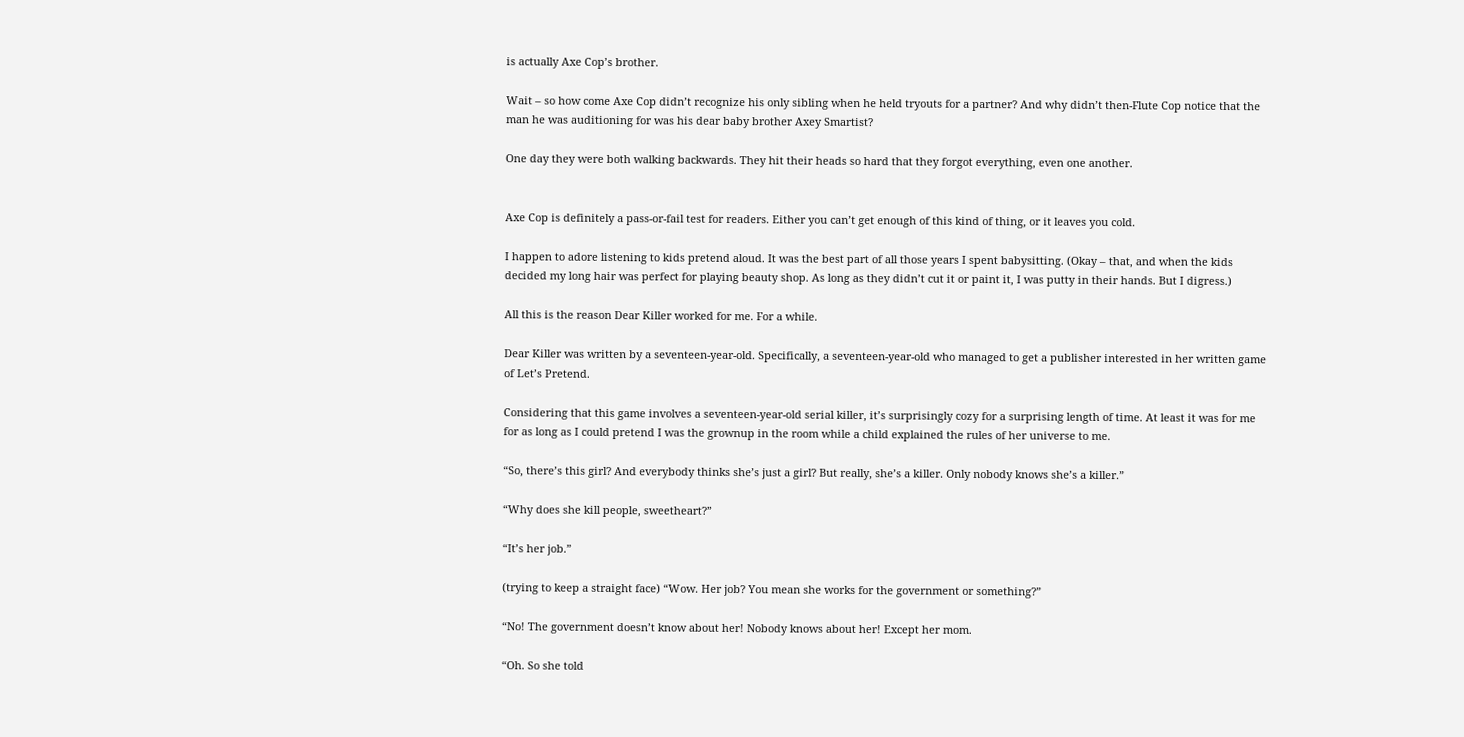is actually Axe Cop’s brother.

Wait – so how come Axe Cop didn’t recognize his only sibling when he held tryouts for a partner? And why didn’t then-Flute Cop notice that the man he was auditioning for was his dear baby brother Axey Smartist?

One day they were both walking backwards. They hit their heads so hard that they forgot everything, even one another.


Axe Cop is definitely a pass-or-fail test for readers. Either you can’t get enough of this kind of thing, or it leaves you cold.

I happen to adore listening to kids pretend aloud. It was the best part of all those years I spent babysitting. (Okay – that, and when the kids decided my long hair was perfect for playing beauty shop. As long as they didn’t cut it or paint it, I was putty in their hands. But I digress.)

All this is the reason Dear Killer worked for me. For a while.

Dear Killer was written by a seventeen-year-old. Specifically, a seventeen-year-old who managed to get a publisher interested in her written game of Let’s Pretend.

Considering that this game involves a seventeen-year-old serial killer, it’s surprisingly cozy for a surprising length of time. At least it was for me for as long as I could pretend I was the grownup in the room while a child explained the rules of her universe to me.

“So, there’s this girl? And everybody thinks she’s just a girl? But really, she’s a killer. Only nobody knows she’s a killer.”

“Why does she kill people, sweetheart?”

“It’s her job.”

(trying to keep a straight face) “Wow. Her job? You mean she works for the government or something?”

“No! The government doesn’t know about her! Nobody knows about her! Except her mom.

“Oh. So she told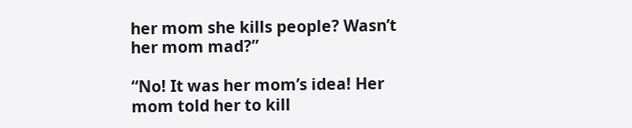her mom she kills people? Wasn’t her mom mad?”

“No! It was her mom’s idea! Her mom told her to kill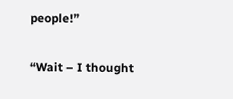people!”

“Wait – I thought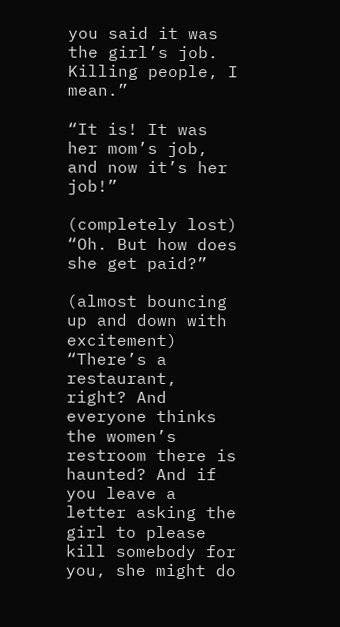you said it was the girl’s job. Killing people, I mean.”

“It is! It was her mom’s job, and now it’s her job!”

(completely lost) “Oh. But how does she get paid?”

(almost bouncing up and down with excitement) “There’s a restaurant, right? And everyone thinks the women’s restroom there is haunted? And if you leave a letter asking the girl to please kill somebody for you, she might do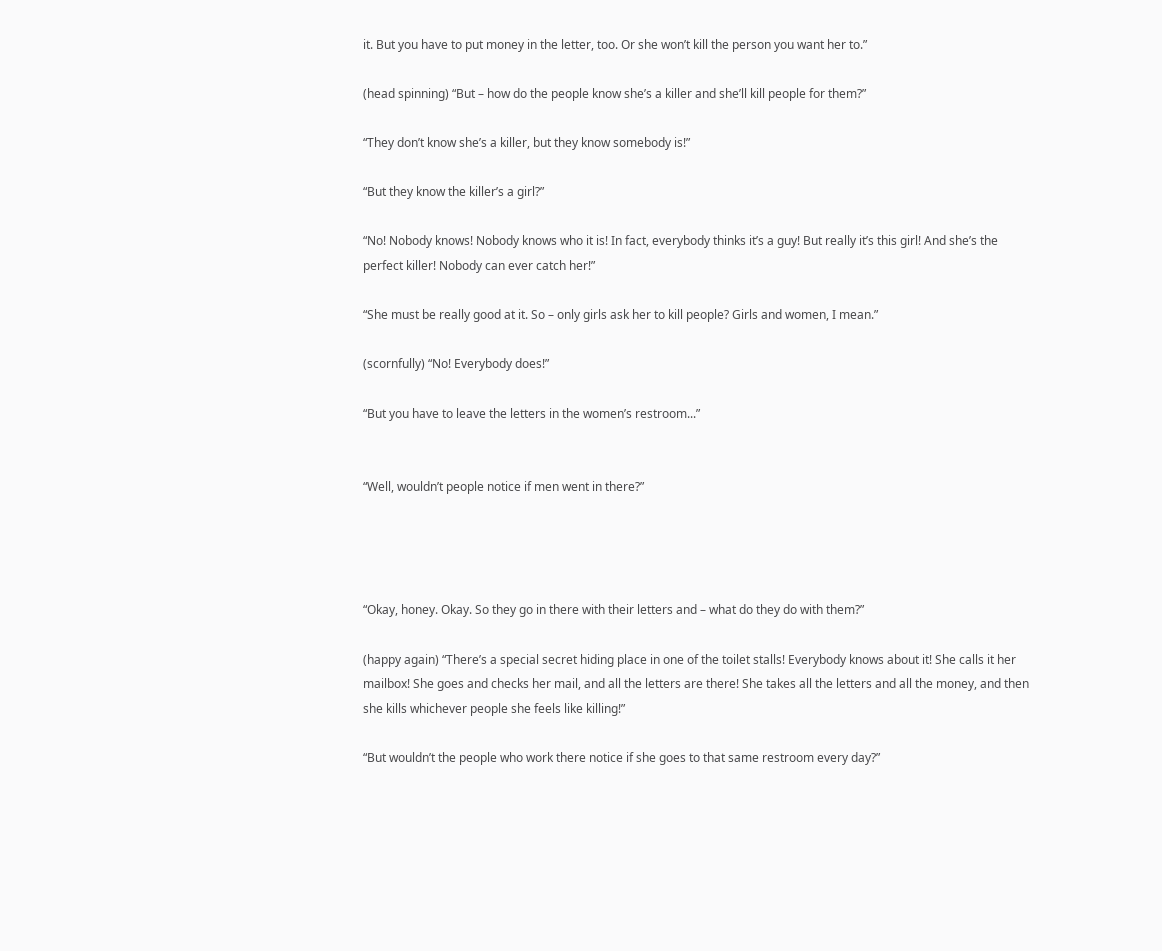it. But you have to put money in the letter, too. Or she won’t kill the person you want her to.”

(head spinning) “But – how do the people know she’s a killer and she’ll kill people for them?”

“They don’t know she’s a killer, but they know somebody is!”

“But they know the killer’s a girl?”

“No! Nobody knows! Nobody knows who it is! In fact, everybody thinks it’s a guy! But really it’s this girl! And she’s the perfect killer! Nobody can ever catch her!”

“She must be really good at it. So – only girls ask her to kill people? Girls and women, I mean.”

(scornfully) “No! Everybody does!”

“But you have to leave the letters in the women’s restroom...”


“Well, wouldn’t people notice if men went in there?”




“Okay, honey. Okay. So they go in there with their letters and – what do they do with them?”

(happy again) “There’s a special secret hiding place in one of the toilet stalls! Everybody knows about it! She calls it her mailbox! She goes and checks her mail, and all the letters are there! She takes all the letters and all the money, and then she kills whichever people she feels like killing!”

“But wouldn’t the people who work there notice if she goes to that same restroom every day?”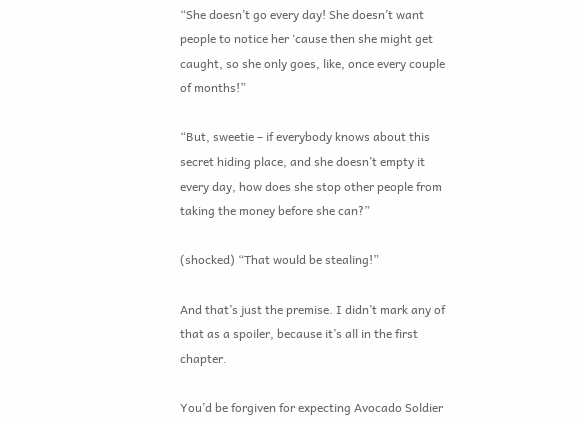“She doesn’t go every day! She doesn’t want people to notice her ‘cause then she might get caught, so she only goes, like, once every couple of months!”

“But, sweetie – if everybody knows about this secret hiding place, and she doesn’t empty it every day, how does she stop other people from taking the money before she can?”

(shocked) “That would be stealing!”

And that’s just the premise. I didn’t mark any of that as a spoiler, because it’s all in the first chapter.

You’d be forgiven for expecting Avocado Soldier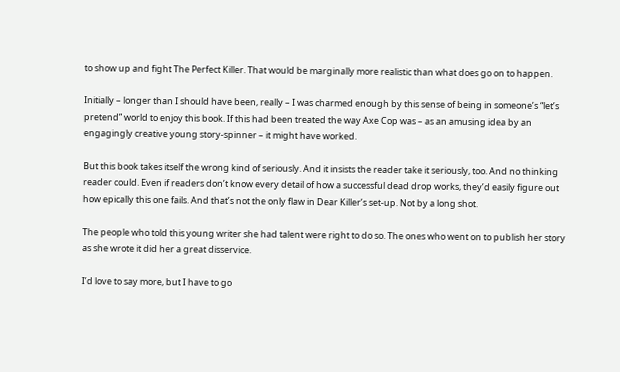to show up and fight The Perfect Killer. That would be marginally more realistic than what does go on to happen.

Initially – longer than I should have been, really – I was charmed enough by this sense of being in someone’s “let’s pretend” world to enjoy this book. If this had been treated the way Axe Cop was – as an amusing idea by an engagingly creative young story-spinner – it might have worked.

But this book takes itself the wrong kind of seriously. And it insists the reader take it seriously, too. And no thinking reader could. Even if readers don’t know every detail of how a successful dead drop works, they’d easily figure out how epically this one fails. And that’s not the only flaw in Dear Killer’s set-up. Not by a long shot.

The people who told this young writer she had talent were right to do so. The ones who went on to publish her story as she wrote it did her a great disservice.

I’d love to say more, but I have to go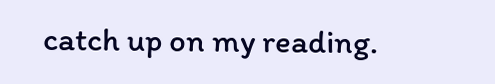catch up on my reading.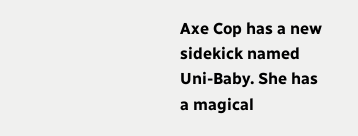Axe Cop has a new sidekick named Uni-Baby. She has a magical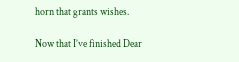horn that grants wishes.

Now that I’ve finished Dear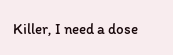Killer, I need a dose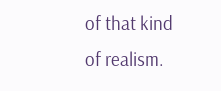of that kind of realism.